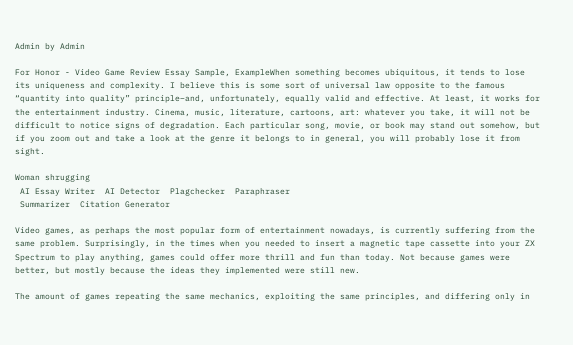Admin by Admin

For Honor - Video Game Review Essay Sample, ExampleWhen something becomes ubiquitous, it tends to lose its uniqueness and complexity. I believe this is some sort of universal law opposite to the famous “quantity into quality” principle–and, unfortunately, equally valid and effective. At least, it works for the entertainment industry. Cinema, music, literature, cartoons, art: whatever you take, it will not be difficult to notice signs of degradation. Each particular song, movie, or book may stand out somehow, but if you zoom out and take a look at the genre it belongs to in general, you will probably lose it from sight.

Woman shrugging
 AI Essay Writer  AI Detector  Plagchecker  Paraphraser
 Summarizer  Citation Generator

Video games, as perhaps the most popular form of entertainment nowadays, is currently suffering from the same problem. Surprisingly, in the times when you needed to insert a magnetic tape cassette into your ZX Spectrum to play anything, games could offer more thrill and fun than today. Not because games were better, but mostly because the ideas they implemented were still new.

The amount of games repeating the same mechanics, exploiting the same principles, and differing only in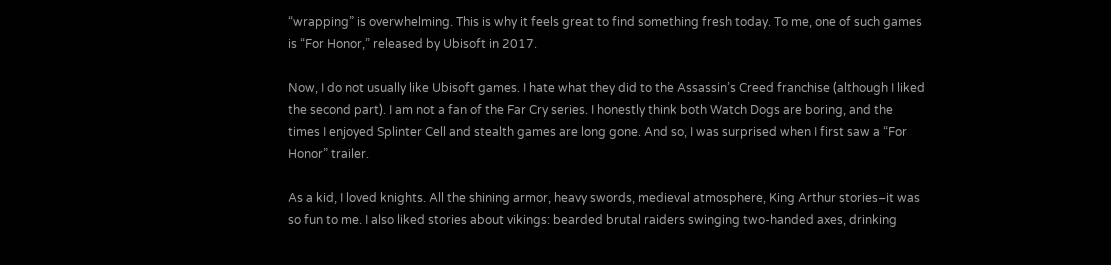“wrapping” is overwhelming. This is why it feels great to find something fresh today. To me, one of such games is “For Honor,” released by Ubisoft in 2017.

Now, I do not usually like Ubisoft games. I hate what they did to the Assassin’s Creed franchise (although I liked the second part). I am not a fan of the Far Cry series. I honestly think both Watch Dogs are boring, and the times I enjoyed Splinter Cell and stealth games are long gone. And so, I was surprised when I first saw a “For Honor” trailer.

As a kid, I loved knights. All the shining armor, heavy swords, medieval atmosphere, King Arthur stories–it was so fun to me. I also liked stories about vikings: bearded brutal raiders swinging two-handed axes, drinking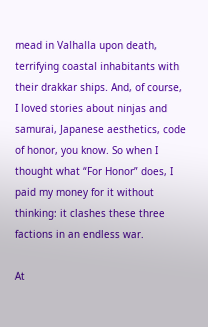mead in Valhalla upon death, terrifying coastal inhabitants with their drakkar ships. And, of course, I loved stories about ninjas and samurai, Japanese aesthetics, code of honor, you know. So when I thought what “For Honor” does, I paid my money for it without thinking: it clashes these three factions in an endless war.

At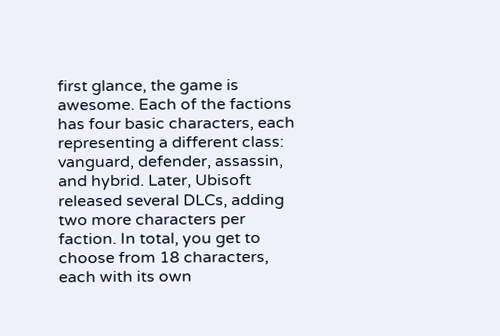first glance, the game is awesome. Each of the factions has four basic characters, each representing a different class: vanguard, defender, assassin, and hybrid. Later, Ubisoft released several DLCs, adding two more characters per faction. In total, you get to choose from 18 characters, each with its own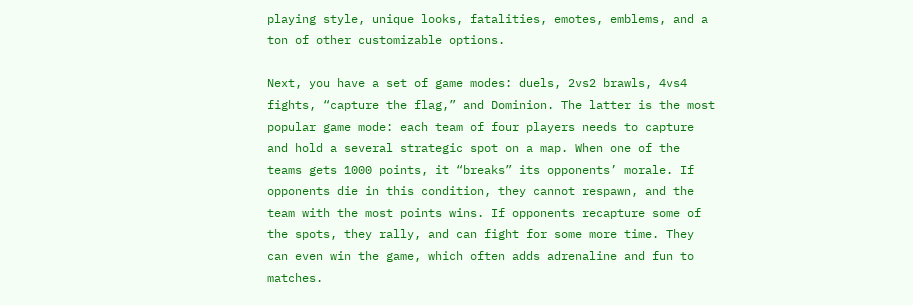playing style, unique looks, fatalities, emotes, emblems, and a ton of other customizable options.

Next, you have a set of game modes: duels, 2vs2 brawls, 4vs4 fights, “capture the flag,” and Dominion. The latter is the most popular game mode: each team of four players needs to capture and hold a several strategic spot on a map. When one of the teams gets 1000 points, it “breaks” its opponents’ morale. If opponents die in this condition, they cannot respawn, and the team with the most points wins. If opponents recapture some of the spots, they rally, and can fight for some more time. They can even win the game, which often adds adrenaline and fun to matches.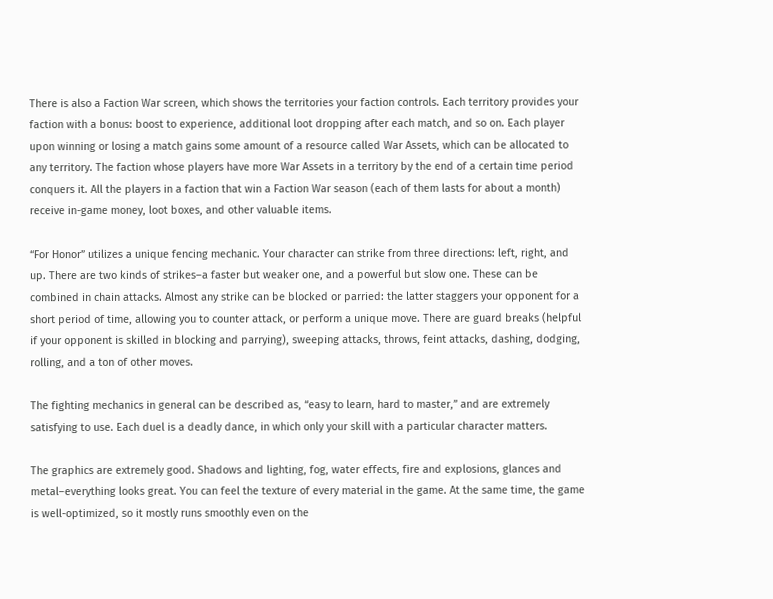There is also a Faction War screen, which shows the territories your faction controls. Each territory provides your faction with a bonus: boost to experience, additional loot dropping after each match, and so on. Each player upon winning or losing a match gains some amount of a resource called War Assets, which can be allocated to any territory. The faction whose players have more War Assets in a territory by the end of a certain time period conquers it. All the players in a faction that win a Faction War season (each of them lasts for about a month) receive in-game money, loot boxes, and other valuable items.

“For Honor” utilizes a unique fencing mechanic. Your character can strike from three directions: left, right, and up. There are two kinds of strikes–a faster but weaker one, and a powerful but slow one. These can be combined in chain attacks. Almost any strike can be blocked or parried: the latter staggers your opponent for a short period of time, allowing you to counter attack, or perform a unique move. There are guard breaks (helpful if your opponent is skilled in blocking and parrying), sweeping attacks, throws, feint attacks, dashing, dodging, rolling, and a ton of other moves.

The fighting mechanics in general can be described as, “easy to learn, hard to master,” and are extremely satisfying to use. Each duel is a deadly dance, in which only your skill with a particular character matters.

The graphics are extremely good. Shadows and lighting, fog, water effects, fire and explosions, glances and metal–everything looks great. You can feel the texture of every material in the game. At the same time, the game is well-optimized, so it mostly runs smoothly even on the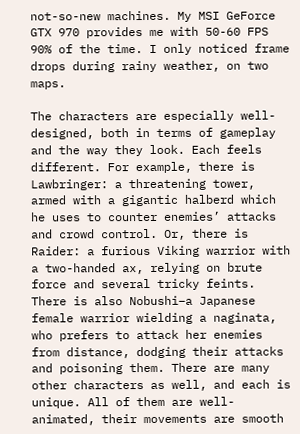not-so-new machines. My MSI GeForce GTX 970 provides me with 50-60 FPS 90% of the time. I only noticed frame drops during rainy weather, on two maps.

The characters are especially well-designed, both in terms of gameplay and the way they look. Each feels different. For example, there is Lawbringer: a threatening tower, armed with a gigantic halberd which he uses to counter enemies’ attacks and crowd control. Or, there is Raider: a furious Viking warrior with a two-handed ax, relying on brute force and several tricky feints. There is also Nobushi–a Japanese female warrior wielding a naginata, who prefers to attack her enemies from distance, dodging their attacks and poisoning them. There are many other characters as well, and each is unique. All of them are well-animated, their movements are smooth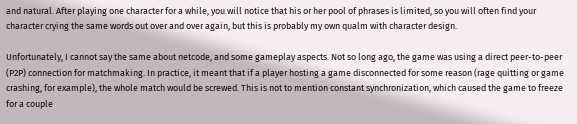and natural. After playing one character for a while, you will notice that his or her pool of phrases is limited, so you will often find your character crying the same words out over and over again, but this is probably my own qualm with character design.

Unfortunately, I cannot say the same about netcode, and some gameplay aspects. Not so long ago, the game was using a direct peer-to-peer (P2P) connection for matchmaking. In practice, it meant that if a player hosting a game disconnected for some reason (rage quitting or game crashing, for example), the whole match would be screwed. This is not to mention constant synchronization, which caused the game to freeze for a couple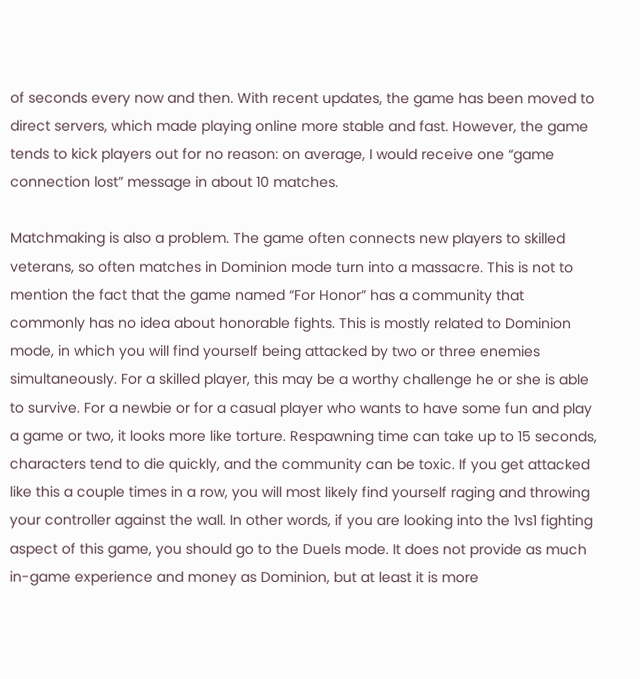of seconds every now and then. With recent updates, the game has been moved to direct servers, which made playing online more stable and fast. However, the game tends to kick players out for no reason: on average, I would receive one “game connection lost” message in about 10 matches.

Matchmaking is also a problem. The game often connects new players to skilled veterans, so often matches in Dominion mode turn into a massacre. This is not to mention the fact that the game named “For Honor” has a community that commonly has no idea about honorable fights. This is mostly related to Dominion mode, in which you will find yourself being attacked by two or three enemies simultaneously. For a skilled player, this may be a worthy challenge he or she is able to survive. For a newbie or for a casual player who wants to have some fun and play a game or two, it looks more like torture. Respawning time can take up to 15 seconds, characters tend to die quickly, and the community can be toxic. If you get attacked like this a couple times in a row, you will most likely find yourself raging and throwing your controller against the wall. In other words, if you are looking into the 1vs1 fighting aspect of this game, you should go to the Duels mode. It does not provide as much in-game experience and money as Dominion, but at least it is more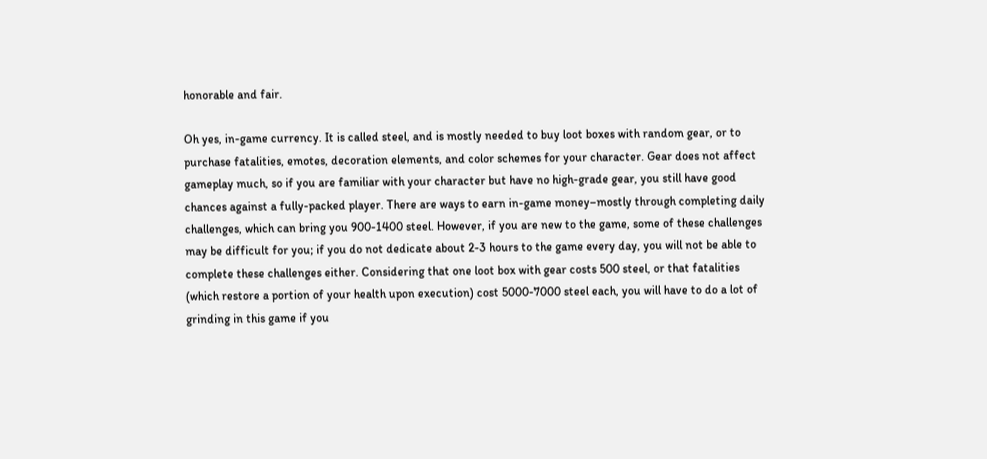honorable and fair.

Oh yes, in-game currency. It is called steel, and is mostly needed to buy loot boxes with random gear, or to purchase fatalities, emotes, decoration elements, and color schemes for your character. Gear does not affect gameplay much, so if you are familiar with your character but have no high-grade gear, you still have good chances against a fully-packed player. There are ways to earn in-game money–mostly through completing daily challenges, which can bring you 900-1400 steel. However, if you are new to the game, some of these challenges may be difficult for you; if you do not dedicate about 2-3 hours to the game every day, you will not be able to complete these challenges either. Considering that one loot box with gear costs 500 steel, or that fatalities (which restore a portion of your health upon execution) cost 5000-7000 steel each, you will have to do a lot of grinding in this game if you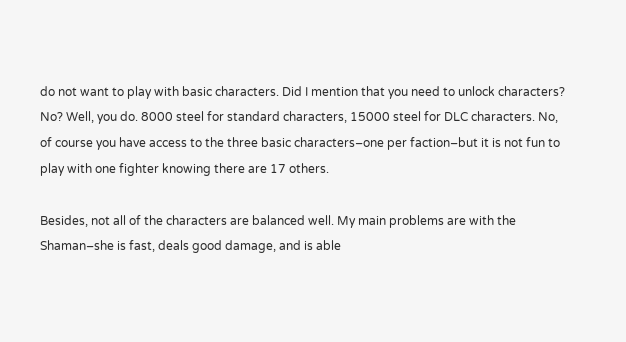do not want to play with basic characters. Did I mention that you need to unlock characters? No? Well, you do. 8000 steel for standard characters, 15000 steel for DLC characters. No, of course you have access to the three basic characters–one per faction–but it is not fun to play with one fighter knowing there are 17 others.

Besides, not all of the characters are balanced well. My main problems are with the Shaman–she is fast, deals good damage, and is able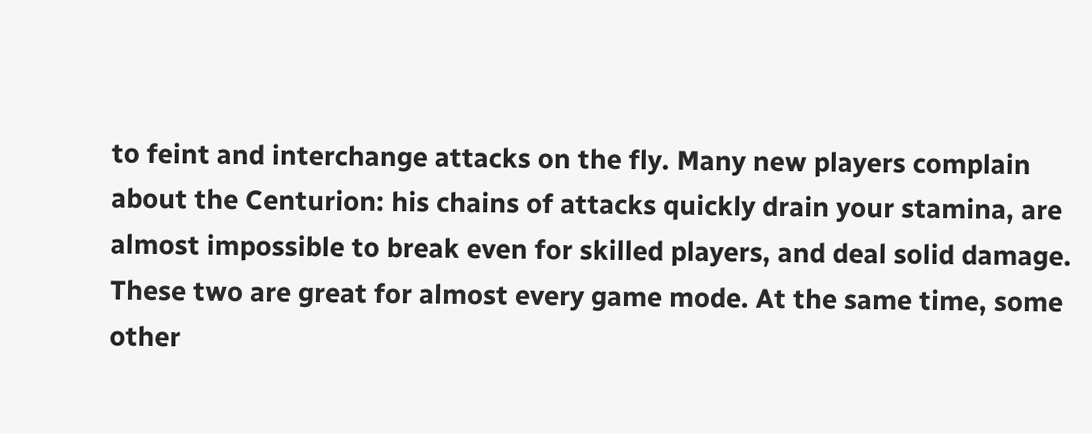to feint and interchange attacks on the fly. Many new players complain about the Centurion: his chains of attacks quickly drain your stamina, are almost impossible to break even for skilled players, and deal solid damage. These two are great for almost every game mode. At the same time, some other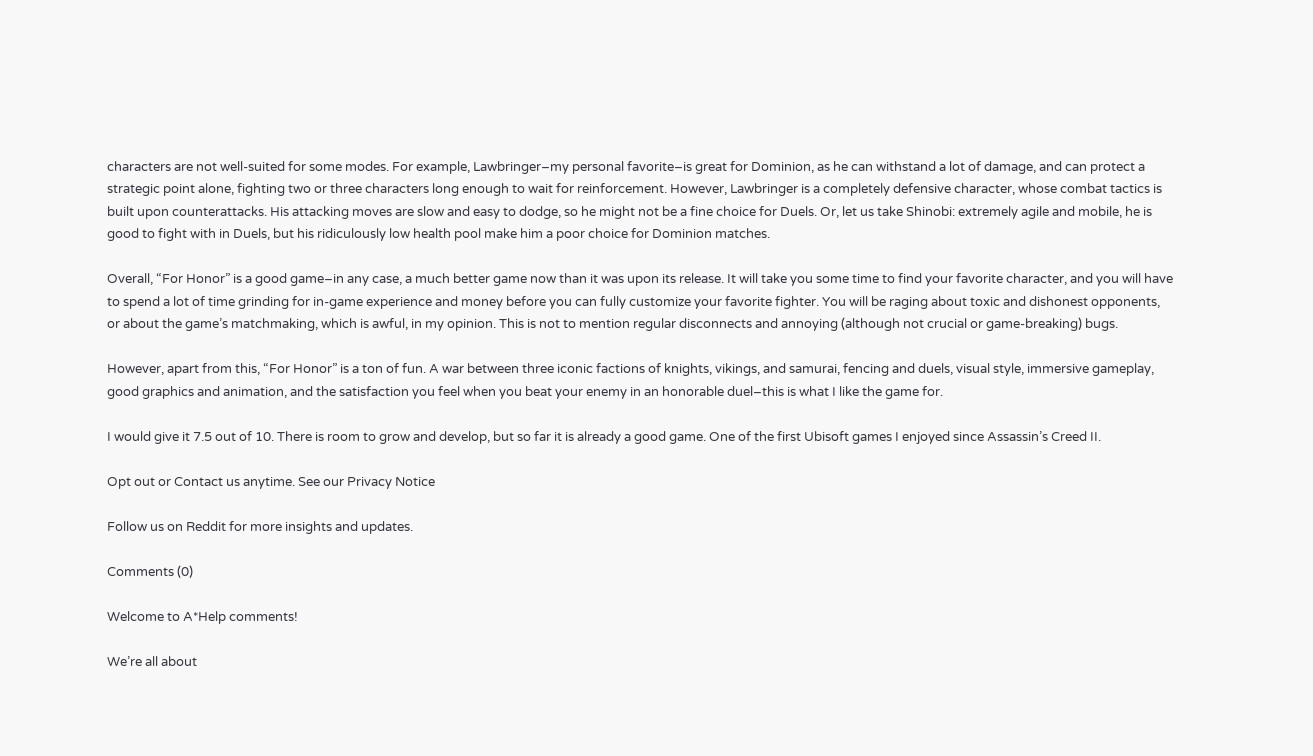characters are not well-suited for some modes. For example, Lawbringer–my personal favorite–is great for Dominion, as he can withstand a lot of damage, and can protect a strategic point alone, fighting two or three characters long enough to wait for reinforcement. However, Lawbringer is a completely defensive character, whose combat tactics is built upon counterattacks. His attacking moves are slow and easy to dodge, so he might not be a fine choice for Duels. Or, let us take Shinobi: extremely agile and mobile, he is good to fight with in Duels, but his ridiculously low health pool make him a poor choice for Dominion matches.

Overall, “For Honor” is a good game–in any case, a much better game now than it was upon its release. It will take you some time to find your favorite character, and you will have to spend a lot of time grinding for in-game experience and money before you can fully customize your favorite fighter. You will be raging about toxic and dishonest opponents, or about the game’s matchmaking, which is awful, in my opinion. This is not to mention regular disconnects and annoying (although not crucial or game-breaking) bugs.

However, apart from this, “For Honor” is a ton of fun. A war between three iconic factions of knights, vikings, and samurai, fencing and duels, visual style, immersive gameplay, good graphics and animation, and the satisfaction you feel when you beat your enemy in an honorable duel–this is what I like the game for.

I would give it 7.5 out of 10. There is room to grow and develop, but so far it is already a good game. One of the first Ubisoft games I enjoyed since Assassin’s Creed II.

Opt out or Contact us anytime. See our Privacy Notice

Follow us on Reddit for more insights and updates.

Comments (0)

Welcome to A*Help comments!

We’re all about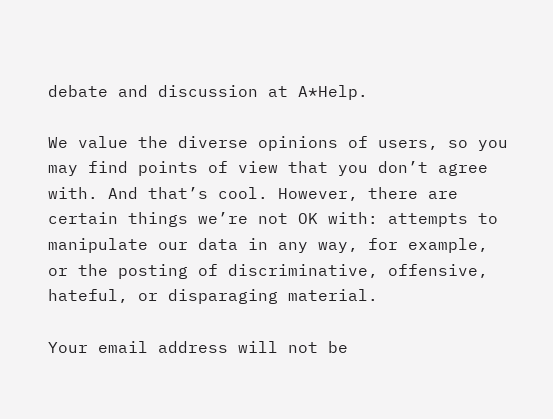debate and discussion at A*Help.

We value the diverse opinions of users, so you may find points of view that you don’t agree with. And that’s cool. However, there are certain things we’re not OK with: attempts to manipulate our data in any way, for example, or the posting of discriminative, offensive, hateful, or disparaging material.

Your email address will not be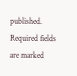published. Required fields are marked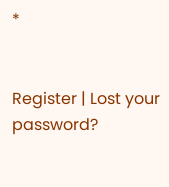*


Register | Lost your password?